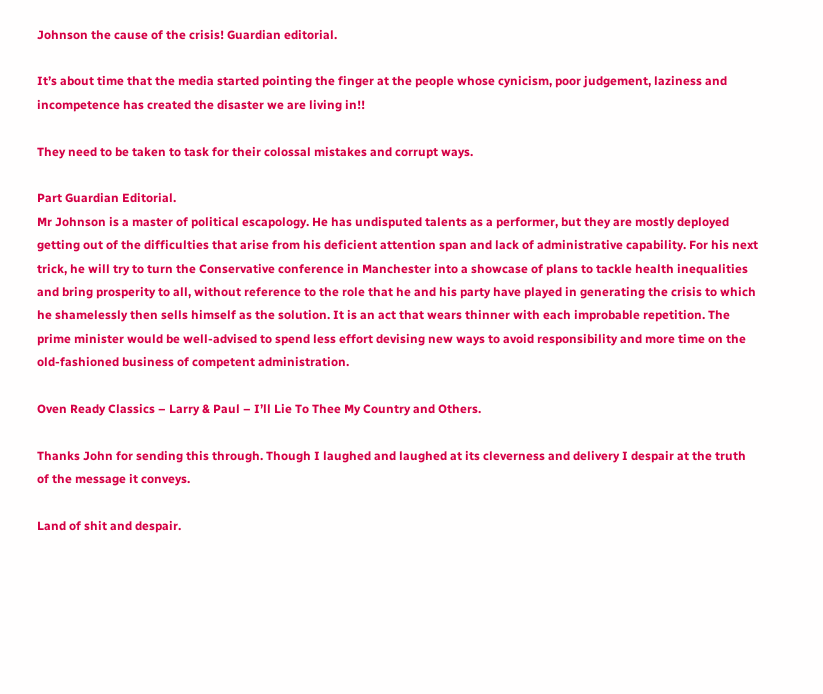Johnson the cause of the crisis! Guardian editorial.

It’s about time that the media started pointing the finger at the people whose cynicism, poor judgement, laziness and incompetence has created the disaster we are living in!!

They need to be taken to task for their colossal mistakes and corrupt ways.

Part Guardian Editorial.
Mr Johnson is a master of political escapology. He has undisputed talents as a performer, but they are mostly deployed getting out of the difficulties that arise from his deficient attention span and lack of administrative capability. For his next trick, he will try to turn the Conservative conference in Manchester into a showcase of plans to tackle health inequalities and bring prosperity to all, without reference to the role that he and his party have played in generating the crisis to which he shamelessly then sells himself as the solution. It is an act that wears thinner with each improbable repetition. The prime minister would be well-advised to spend less effort devising new ways to avoid responsibility and more time on the old-fashioned business of competent administration.

Oven Ready Classics – Larry & Paul – I’ll Lie To Thee My Country and Others.

Thanks John for sending this through. Though I laughed and laughed at its cleverness and delivery I despair at the truth of the message it conveys.

Land of shit and despair.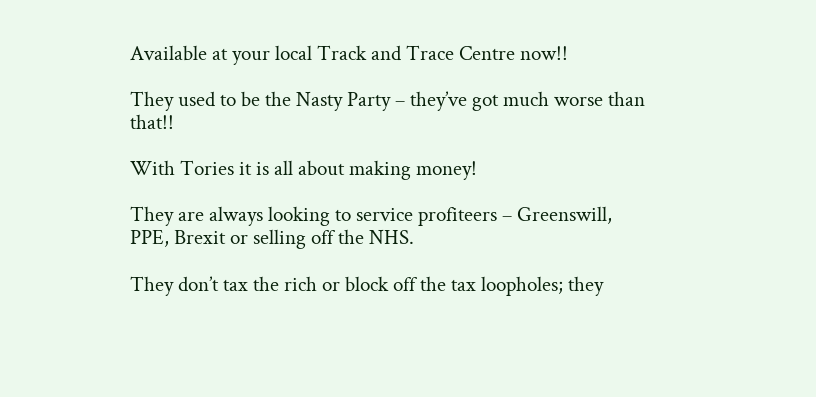Available at your local Track and Trace Centre now!!

They used to be the Nasty Party – they’ve got much worse than that!!

With Tories it is all about making money!

They are always looking to service profiteers – Greenswill, PPE, Brexit or selling off the NHS.

They don’t tax the rich or block off the tax loopholes; they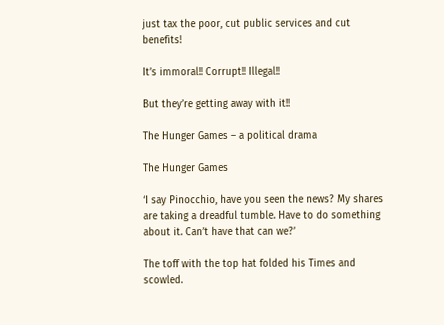just tax the poor, cut public services and cut benefits!

It’s immoral!! Corrupt!! Illegal!!

But they’re getting away with it!!

The Hunger Games – a political drama

The Hunger Games

‘I say Pinocchio, have you seen the news? My shares are taking a dreadful tumble. Have to do something about it. Can’t have that can we?’

The toff with the top hat folded his Times and scowled.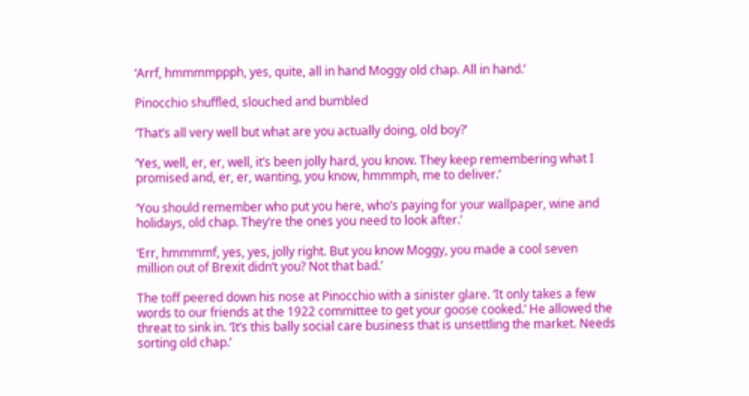‘Arrf, hmmmmppph, yes, quite, all in hand Moggy old chap. All in hand.’

Pinocchio shuffled, slouched and bumbled

‘That’s all very well but what are you actually doing, old boy?’

‘Yes, well, er, er, well, it’s been jolly hard, you know. They keep remembering what I promised and, er, er, wanting, you know, hmmmph, me to deliver.’

‘You should remember who put you here, who’s paying for your wallpaper, wine and holidays, old chap. They’re the ones you need to look after.’

‘Err, hmmmmf, yes, yes, jolly right. But you know Moggy, you made a cool seven million out of Brexit didn’t you? Not that bad.’

The toff peered down his nose at Pinocchio with a sinister glare. ‘It only takes a few words to our friends at the 1922 committee to get your goose cooked.’ He allowed the threat to sink in. ‘It’s this bally social care business that is unsettling the market. Needs sorting old chap.’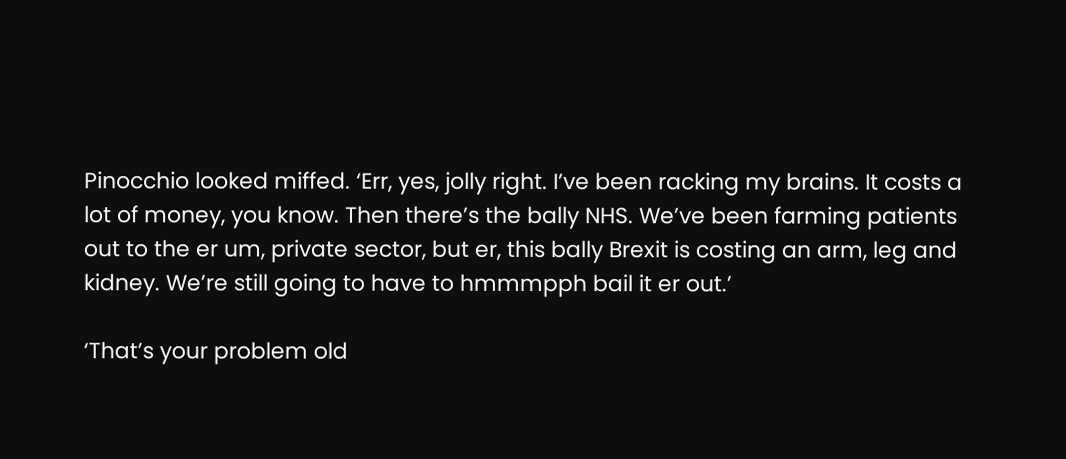Pinocchio looked miffed. ‘Err, yes, jolly right. I’ve been racking my brains. It costs a lot of money, you know. Then there’s the bally NHS. We’ve been farming patients out to the er um, private sector, but er, this bally Brexit is costing an arm, leg and kidney. We’re still going to have to hmmmpph bail it er out.’

‘That’s your problem old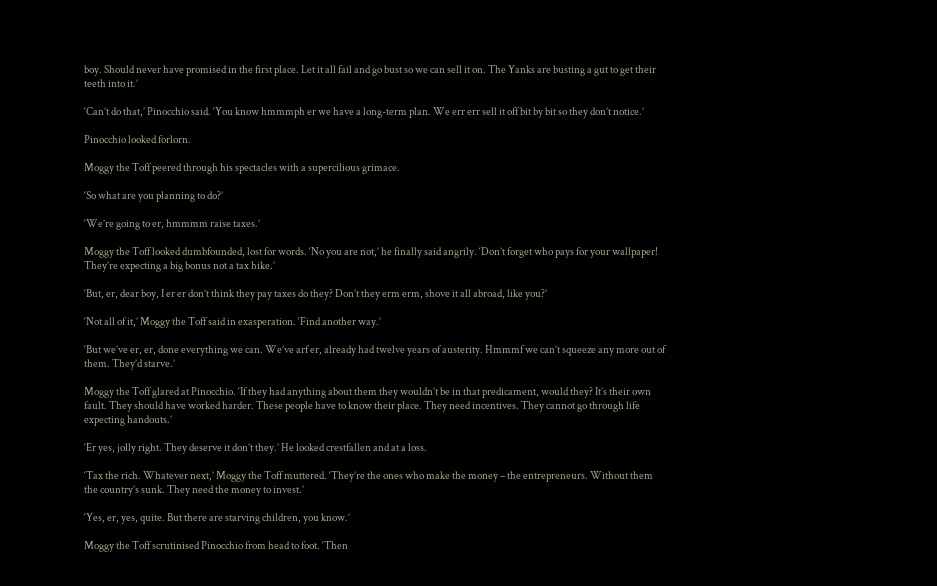boy. Should never have promised in the first place. Let it all fail and go bust so we can sell it on. The Yanks are busting a gut to get their teeth into it.’

‘Can’t do that,’ Pinocchio said. ‘You know hmmmph er we have a long-term plan. We err err sell it off bit by bit so they don’t notice.’

Pinocchio looked forlorn.

Moggy the Toff peered through his spectacles with a supercilious grimace.

‘So what are you planning to do?’

‘We’re going to er, hmmmm raise taxes.’

Moggy the Toff looked dumbfounded, lost for words. ‘No you are not,’ he finally said angrily. ‘Don’t forget who pays for your wallpaper! They’re expecting a big bonus not a tax hike.’

‘But, er, dear boy, I er er don’t think they pay taxes do they? Don’t they erm erm, shove it all abroad, like you?’

‘Not all of it,’ Moggy the Toff said in exasperation. ‘Find another way.’

‘But we’ve er, er, done everything we can. We’ve arf er, already had twelve years of austerity. Hmmmf we can’t squeeze any more out of them. They’d starve.’

Moggy the Toff glared at Pinocchio. ‘If they had anything about them they wouldn’t be in that predicament, would they? It’s their own fault. They should have worked harder. These people have to know their place. They need incentives. They cannot go through life expecting handouts.’

‘Er yes, jolly right. They deserve it don’t they.’ He looked crestfallen and at a loss.

‘Tax the rich. Whatever next,’ Moggy the Toff muttered. ‘They’re the ones who make the money – the entrepreneurs. Without them the country’s sunk. They need the money to invest.’

‘Yes, er, yes, quite. But there are starving children, you know.’

Moggy the Toff scrutinised Pinocchio from head to foot. ‘Then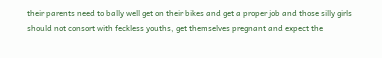their parents need to bally well get on their bikes and get a proper job and those silly girls should not consort with feckless youths, get themselves pregnant and expect the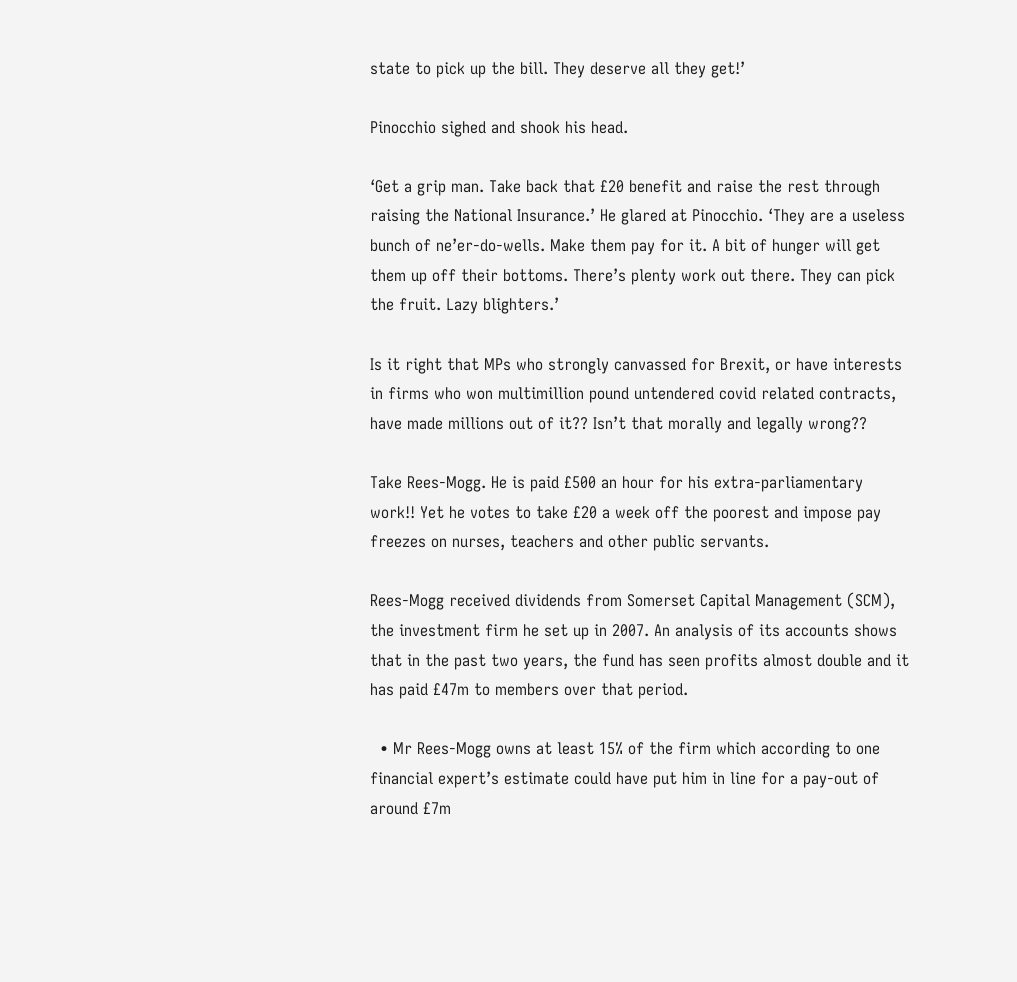state to pick up the bill. They deserve all they get!’

Pinocchio sighed and shook his head.

‘Get a grip man. Take back that £20 benefit and raise the rest through raising the National Insurance.’ He glared at Pinocchio. ‘They are a useless bunch of ne’er-do-wells. Make them pay for it. A bit of hunger will get them up off their bottoms. There’s plenty work out there. They can pick the fruit. Lazy blighters.’

Is it right that MPs who strongly canvassed for Brexit, or have interests in firms who won multimillion pound untendered covid related contracts, have made millions out of it?? Isn’t that morally and legally wrong??

Take Rees-Mogg. He is paid £500 an hour for his extra-parliamentary work!! Yet he votes to take £20 a week off the poorest and impose pay freezes on nurses, teachers and other public servants.

Rees-Mogg received dividends from Somerset Capital Management (SCM), the investment firm he set up in 2007. An analysis of its accounts shows that in the past two years, the fund has seen profits almost double and it has paid £47m to members over that period.

  • Mr Rees-Mogg owns at least 15% of the firm which according to one financial expert’s estimate could have put him in line for a pay-out of around £7m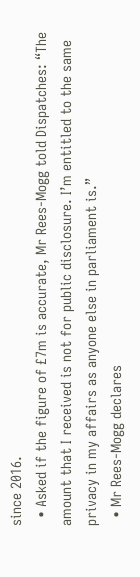since 2016.
  • Asked if the figure of £7m is accurate, Mr Rees-Mogg told Dispatches: “The amount that I received is not for public disclosure. I’m entitled to the same privacy in my affairs as anyone else in parliament is.”
  • Mr Rees-Mogg declares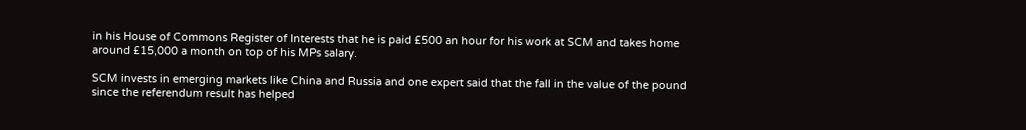in his House of Commons Register of Interests that he is paid £500 an hour for his work at SCM and takes home around £15,000 a month on top of his MPs salary.

SCM invests in emerging markets like China and Russia and one expert said that the fall in the value of the pound since the referendum result has helped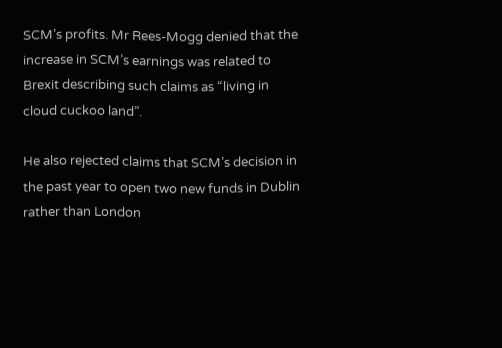SCM’s profits. Mr Rees-Mogg denied that the increase in SCM’s earnings was related to Brexit describing such claims as “living in cloud cuckoo land”.

He also rejected claims that SCM’s decision in the past year to open two new funds in Dublin rather than London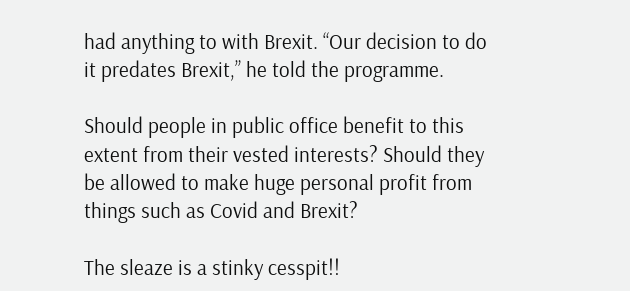had anything to with Brexit. “Our decision to do it predates Brexit,” he told the programme.

Should people in public office benefit to this extent from their vested interests? Should they be allowed to make huge personal profit from things such as Covid and Brexit?

The sleaze is a stinky cesspit!!